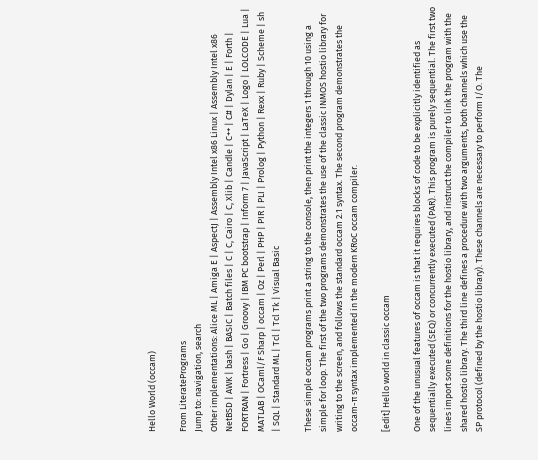Hello World (occam)

From LiteratePrograms
Jump to: navigation, search
Other implementations: Alice ML | Amiga E | AspectJ | Assembly Intel x86 Linux | Assembly Intel x86 NetBSD | AWK | bash | BASIC | Batch files | C | C, Cairo | C, Xlib | Candle | C++ | C# | Dylan | E | Forth | FORTRAN | Fortress | Go | Groovy | IBM PC bootstrap | Inform 7 | JavaScript | LaTeX | Logo | LOLCODE | Lua | MATLAB | OCaml/F Sharp | occam | Oz | Perl | PHP | PIR | PLI | Prolog | Python | Rexx | Ruby | Scheme | sh | SQL | Standard ML | Tcl | Tcl Tk | Visual Basic

These simple occam programs print a string to the console, then print the integers 1 through 10 using a simple for loop. The first of the two programs demonstrates the use of the classic INMOS hostio library for writing to the screen, and follows the standard occam 2.1 syntax. The second program demonstrates the occam-π syntax implemented in the modern KRoC occam compiler.

[edit] Hello world in classic occam

One of the unusual features of occam is that it requires blocks of code to be explicitly identified as sequentially executed (SEQ) or concurrently executed (PAR). This program is purely sequential. The first two lines import some definitions for the hostio library, and instruct the compiler to link the program with the shared hostio library. The third line defines a procedure with two arguments, both channels which use the SP protocol (defined by the hostio library). These channels are necessary to perform I/O. The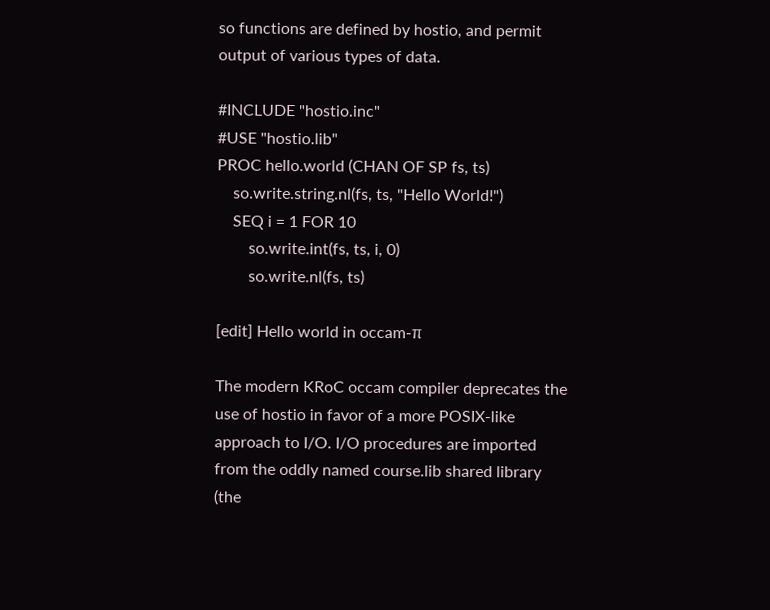so functions are defined by hostio, and permit output of various types of data.

#INCLUDE "hostio.inc"
#USE "hostio.lib"
PROC hello.world (CHAN OF SP fs, ts)
    so.write.string.nl(fs, ts, "Hello World!")
    SEQ i = 1 FOR 10
        so.write.int(fs, ts, i, 0)
        so.write.nl(fs, ts)

[edit] Hello world in occam-π

The modern KRoC occam compiler deprecates the use of hostio in favor of a more POSIX-like approach to I/O. I/O procedures are imported from the oddly named course.lib shared library (the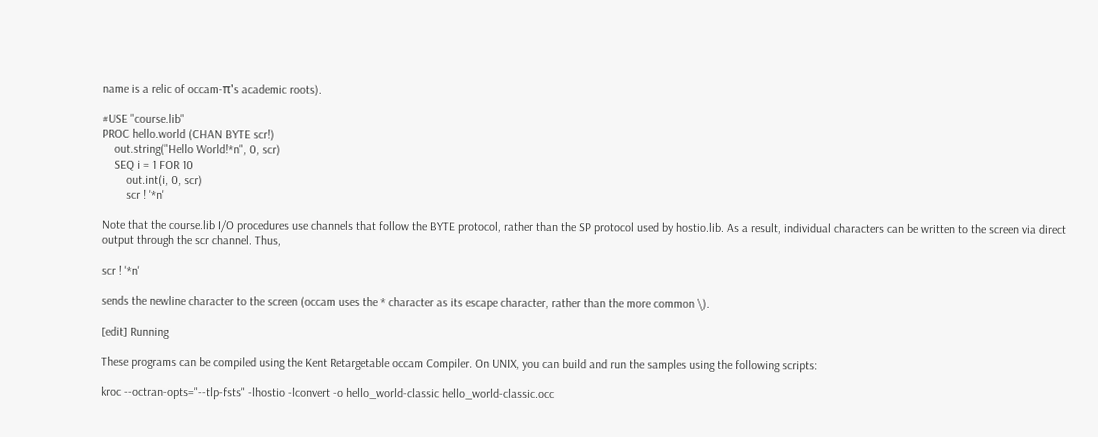name is a relic of occam-π's academic roots).

#USE "course.lib"
PROC hello.world (CHAN BYTE scr!)
    out.string("Hello World!*n", 0, scr)
    SEQ i = 1 FOR 10
        out.int(i, 0, scr)
        scr ! '*n'

Note that the course.lib I/O procedures use channels that follow the BYTE protocol, rather than the SP protocol used by hostio.lib. As a result, individual characters can be written to the screen via direct output through the scr channel. Thus,

scr ! '*n'

sends the newline character to the screen (occam uses the * character as its escape character, rather than the more common \).

[edit] Running

These programs can be compiled using the Kent Retargetable occam Compiler. On UNIX, you can build and run the samples using the following scripts:

kroc --octran-opts="--tlp-fsts" -lhostio -lconvert -o hello_world-classic hello_world-classic.occ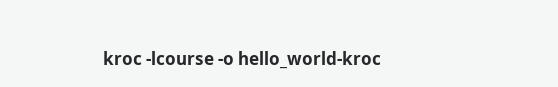kroc -lcourse -o hello_world-kroc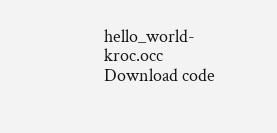hello_world-kroc.occ
Download code